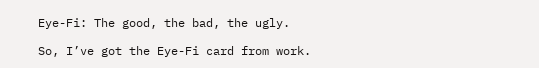Eye-Fi: The good, the bad, the ugly.

So, I’ve got the Eye-Fi card from work.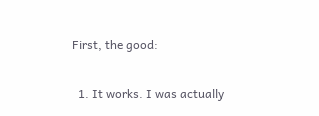First, the good:

  1. It works. I was actually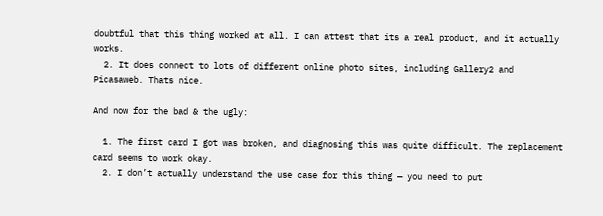doubtful that this thing worked at all. I can attest that its a real product, and it actually works.
  2. It does connect to lots of different online photo sites, including Gallery2 and Picasaweb. Thats nice.

And now for the bad & the ugly:

  1. The first card I got was broken, and diagnosing this was quite difficult. The replacement card seems to work okay.
  2. I don’t actually understand the use case for this thing — you need to put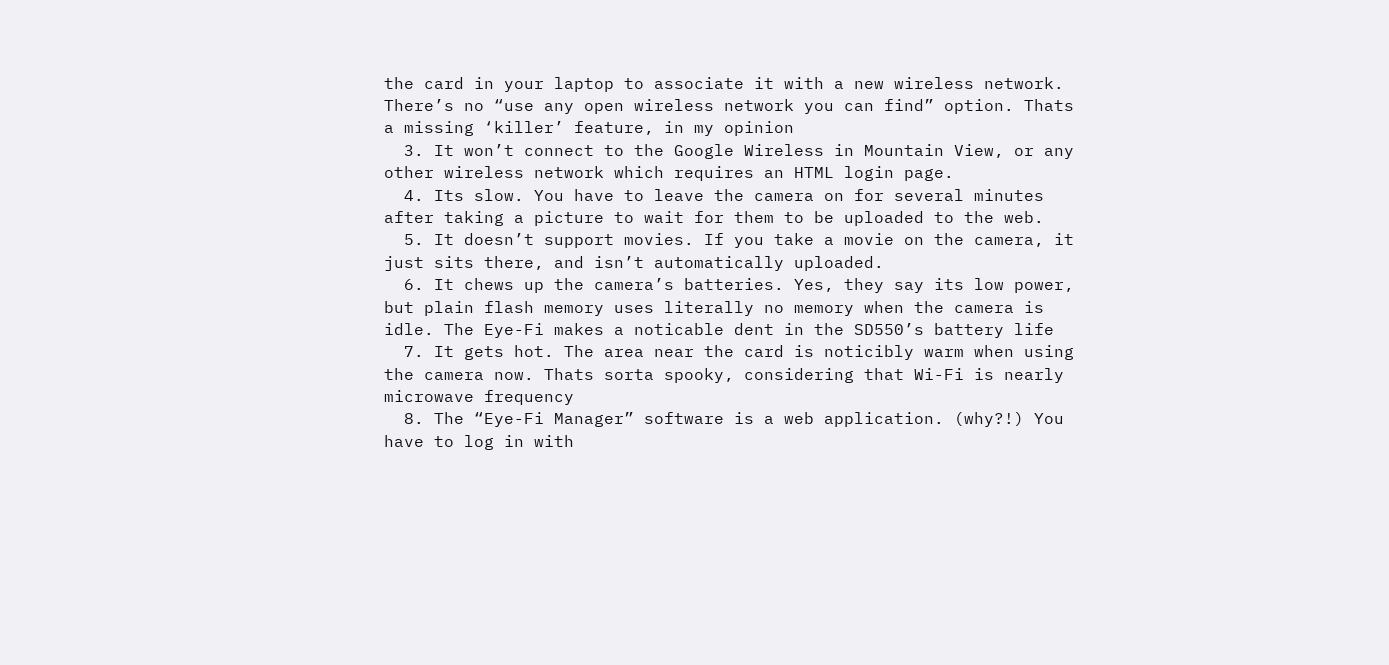the card in your laptop to associate it with a new wireless network. There’s no “use any open wireless network you can find” option. Thats a missing ‘killer’ feature, in my opinion
  3. It won’t connect to the Google Wireless in Mountain View, or any other wireless network which requires an HTML login page.
  4. Its slow. You have to leave the camera on for several minutes after taking a picture to wait for them to be uploaded to the web.
  5. It doesn’t support movies. If you take a movie on the camera, it just sits there, and isn’t automatically uploaded.
  6. It chews up the camera’s batteries. Yes, they say its low power, but plain flash memory uses literally no memory when the camera is idle. The Eye-Fi makes a noticable dent in the SD550’s battery life
  7. It gets hot. The area near the card is noticibly warm when using the camera now. Thats sorta spooky, considering that Wi-Fi is nearly microwave frequency
  8. The “Eye-Fi Manager” software is a web application. (why?!) You have to log in with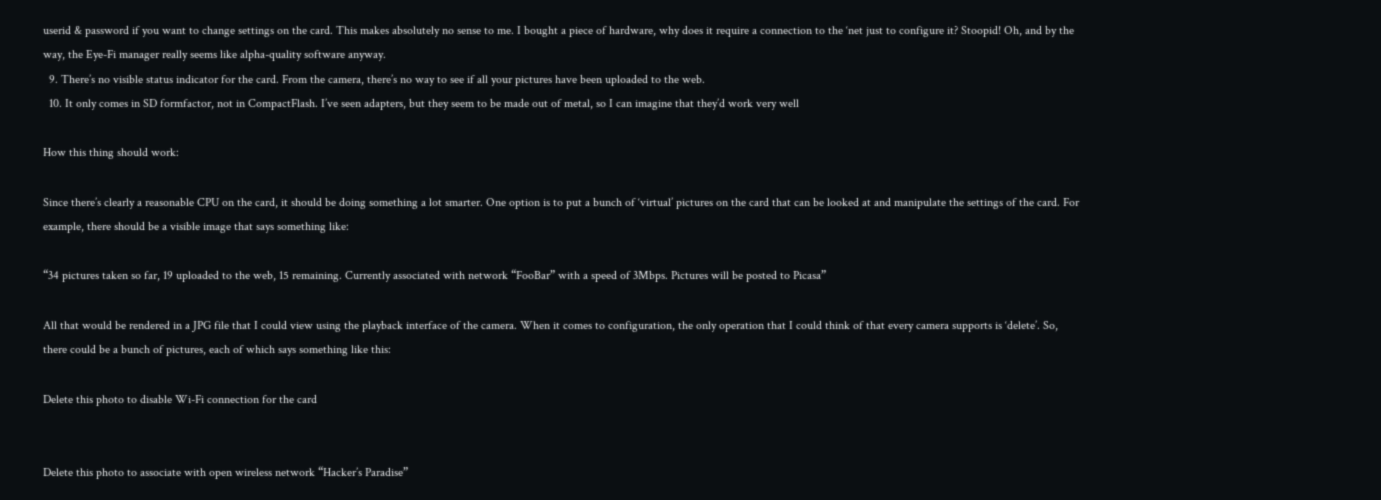userid & password if you want to change settings on the card. This makes absolutely no sense to me. I bought a piece of hardware, why does it require a connection to the ‘net just to configure it? Stoopid! Oh, and by the way, the Eye-Fi manager really seems like alpha-quality software anyway.
  9. There’s no visible status indicator for the card. From the camera, there’s no way to see if all your pictures have been uploaded to the web.
  10. It only comes in SD formfactor, not in CompactFlash. I’ve seen adapters, but they seem to be made out of metal, so I can imagine that they’d work very well

How this thing should work:

Since there’s clearly a reasonable CPU on the card, it should be doing something a lot smarter. One option is to put a bunch of ‘virtual’ pictures on the card that can be looked at and manipulate the settings of the card. For example, there should be a visible image that says something like:

“34 pictures taken so far, 19 uploaded to the web, 15 remaining. Currently associated with network “FooBar” with a speed of 3Mbps. Pictures will be posted to Picasa”

All that would be rendered in a JPG file that I could view using the playback interface of the camera. When it comes to configuration, the only operation that I could think of that every camera supports is ‘delete’. So, there could be a bunch of pictures, each of which says something like this:

Delete this photo to disable Wi-Fi connection for the card


Delete this photo to associate with open wireless network “Hacker’s Paradise”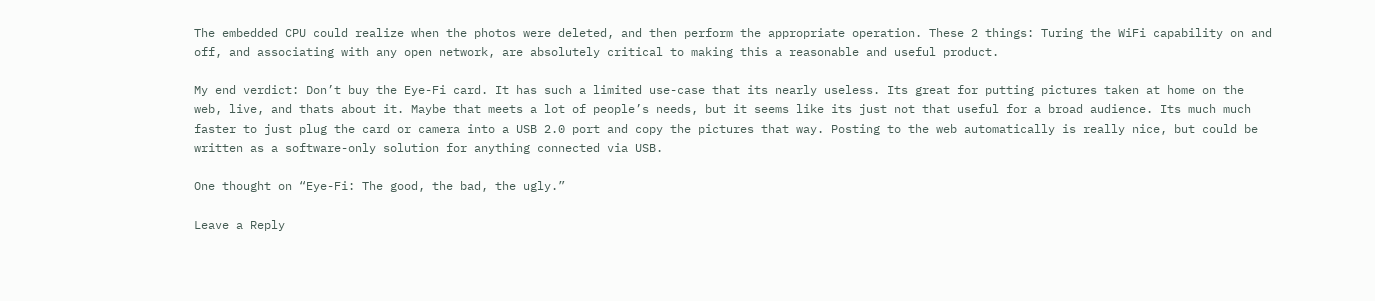The embedded CPU could realize when the photos were deleted, and then perform the appropriate operation. These 2 things: Turing the WiFi capability on and off, and associating with any open network, are absolutely critical to making this a reasonable and useful product.

My end verdict: Don’t buy the Eye-Fi card. It has such a limited use-case that its nearly useless. Its great for putting pictures taken at home on the web, live, and thats about it. Maybe that meets a lot of people’s needs, but it seems like its just not that useful for a broad audience. Its much much faster to just plug the card or camera into a USB 2.0 port and copy the pictures that way. Posting to the web automatically is really nice, but could be written as a software-only solution for anything connected via USB.

One thought on “Eye-Fi: The good, the bad, the ugly.”

Leave a Reply